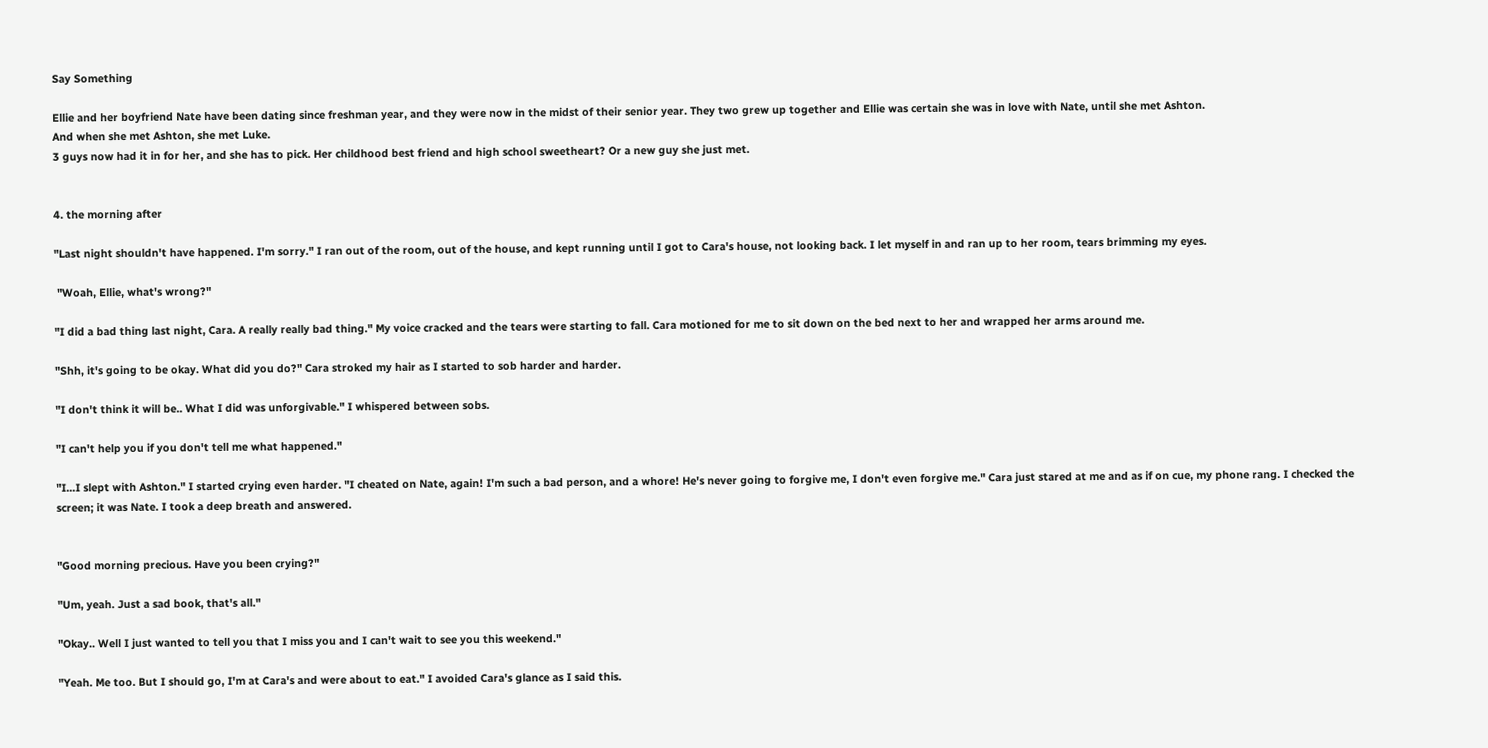Say Something

Ellie and her boyfriend Nate have been dating since freshman year, and they were now in the midst of their senior year. They two grew up together and Ellie was certain she was in love with Nate, until she met Ashton.
And when she met Ashton, she met Luke.
3 guys now had it in for her, and she has to pick. Her childhood best friend and high school sweetheart? Or a new guy she just met.


4. the morning after

"Last night shouldn't have happened. I'm sorry." I ran out of the room, out of the house, and kept running until I got to Cara's house, not looking back. I let myself in and ran up to her room, tears brimming my eyes.

 "Woah, Ellie, what's wrong?"

"I did a bad thing last night, Cara. A really really bad thing." My voice cracked and the tears were starting to fall. Cara motioned for me to sit down on the bed next to her and wrapped her arms around me.

"Shh, it's going to be okay. What did you do?" Cara stroked my hair as I started to sob harder and harder.

"I don't think it will be.. What I did was unforgivable." I whispered between sobs.

"I can't help you if you don't tell me what happened."

"I...I slept with Ashton." I started crying even harder. "I cheated on Nate, again! I'm such a bad person, and a whore! He's never going to forgive me, I don't even forgive me." Cara just stared at me and as if on cue, my phone rang. I checked the screen; it was Nate. I took a deep breath and answered.


"Good morning precious. Have you been crying?"

"Um, yeah. Just a sad book, that's all."

"Okay.. Well I just wanted to tell you that I miss you and I can't wait to see you this weekend."

"Yeah. Me too. But I should go, I'm at Cara's and were about to eat." I avoided Cara's glance as I said this.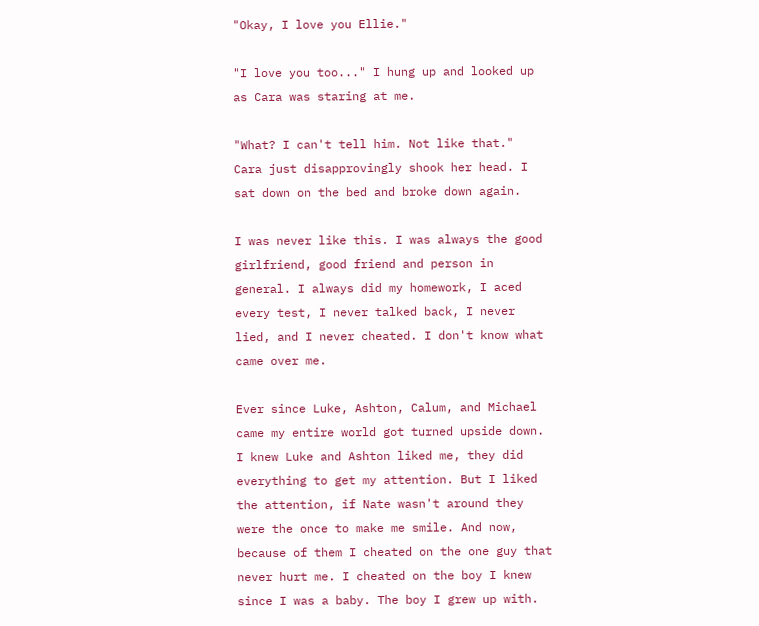"Okay, I love you Ellie."

"I love you too..." I hung up and looked up as Cara was staring at me.

"What? I can't tell him. Not like that."  Cara just disapprovingly shook her head. I sat down on the bed and broke down again.

I was never like this. I was always the good girlfriend, good friend and person in general. I always did my homework, I aced every test, I never talked back, I never lied, and I never cheated. I don't know what came over me.

Ever since Luke, Ashton, Calum, and Michael came my entire world got turned upside down. I knew Luke and Ashton liked me, they did everything to get my attention. But I liked the attention, if Nate wasn't around they were the once to make me smile. And now, because of them I cheated on the one guy that never hurt me. I cheated on the boy I knew since I was a baby. The boy I grew up with.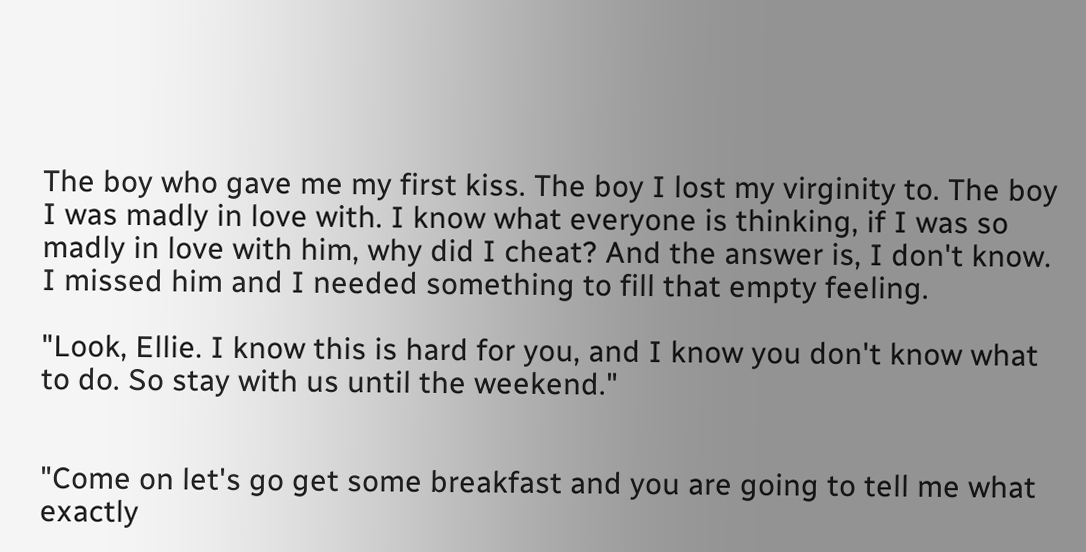The boy who gave me my first kiss. The boy I lost my virginity to. The boy I was madly in love with. I know what everyone is thinking, if I was so madly in love with him, why did I cheat? And the answer is, I don't know. I missed him and I needed something to fill that empty feeling.

"Look, Ellie. I know this is hard for you, and I know you don't know what to do. So stay with us until the weekend."


"Come on let's go get some breakfast and you are going to tell me what exactly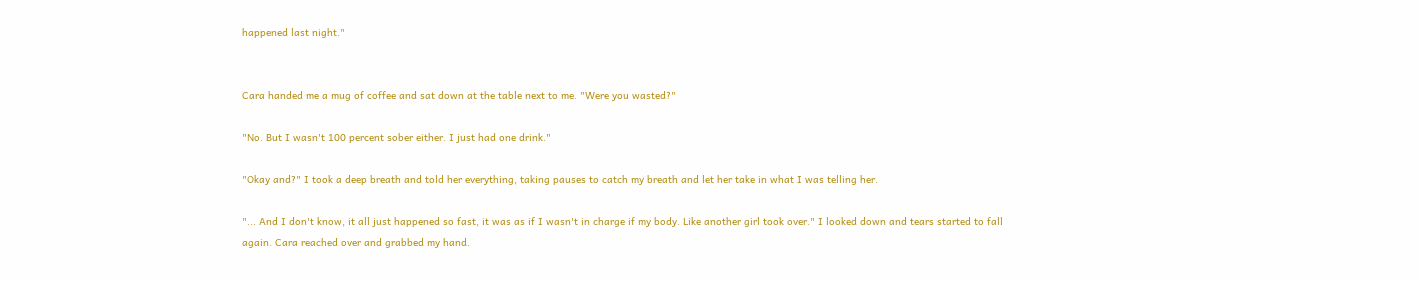happened last night."


Cara handed me a mug of coffee and sat down at the table next to me. "Were you wasted?"

"No. But I wasn't 100 percent sober either. I just had one drink."

"Okay and?" I took a deep breath and told her everything, taking pauses to catch my breath and let her take in what I was telling her.

"... And I don't know, it all just happened so fast, it was as if I wasn't in charge if my body. Like another girl took over." I looked down and tears started to fall again. Cara reached over and grabbed my hand.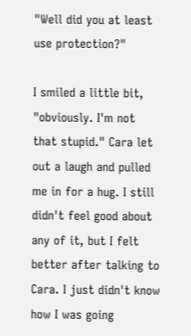"Well did you at least use protection?"

I smiled a little bit, "obviously. I'm not that stupid." Cara let out a laugh and pulled me in for a hug. I still didn't feel good about any of it, but I felt better after talking to Cara. I just didn't know how I was going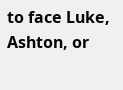to face Luke, Ashton, or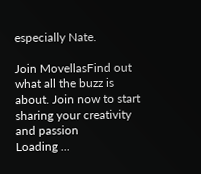especially Nate.

Join MovellasFind out what all the buzz is about. Join now to start sharing your creativity and passion
Loading ...